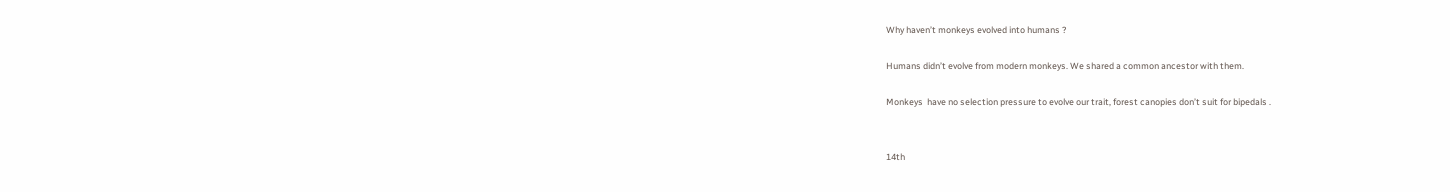Why haven’t monkeys evolved into humans ?

Humans didn’t evolve from modern monkeys. We shared a common ancestor with them.

Monkeys  have no selection pressure to evolve our trait, forest canopies don’t suit for bipedals .


14th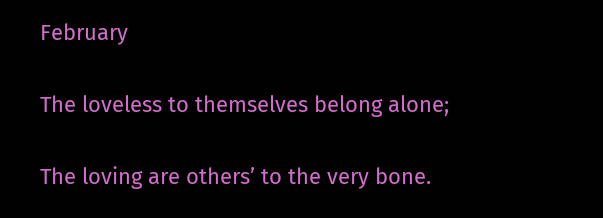February

The loveless to themselves belong alone;

The loving are others’ to the very bone.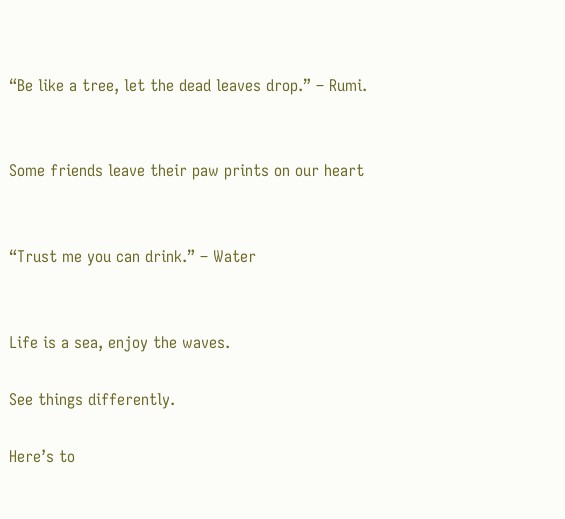“Be like a tree, let the dead leaves drop.” – Rumi.


Some friends leave their paw prints on our heart


“Trust me you can drink.” – Water


Life is a sea, enjoy the waves.

See things differently.

Here’s to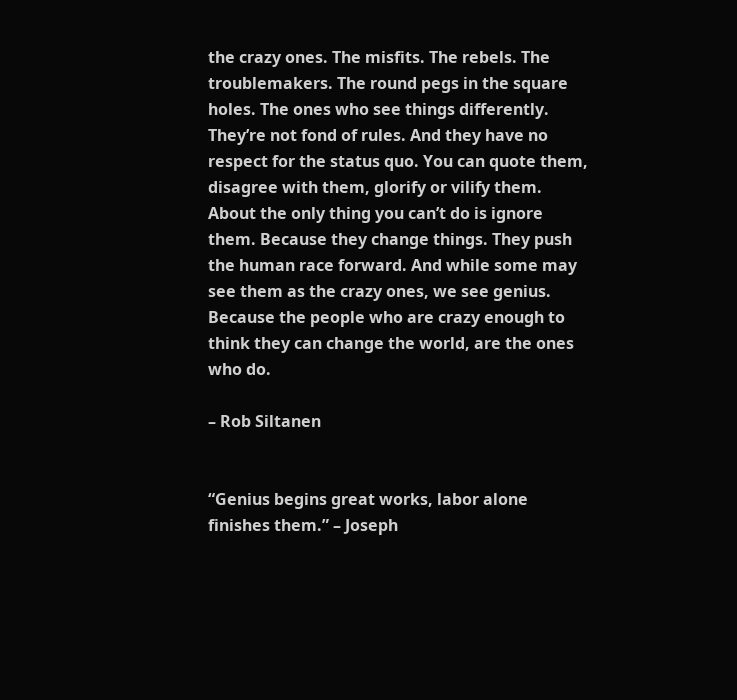the crazy ones. The misfits. The rebels. The troublemakers. The round pegs in the square holes. The ones who see things differently. They’re not fond of rules. And they have no respect for the status quo. You can quote them, disagree with them, glorify or vilify them. About the only thing you can’t do is ignore them. Because they change things. They push the human race forward. And while some may see them as the crazy ones, we see genius. Because the people who are crazy enough to think they can change the world, are the ones who do.

– Rob Siltanen


“Genius begins great works, labor alone finishes them.” – Joseph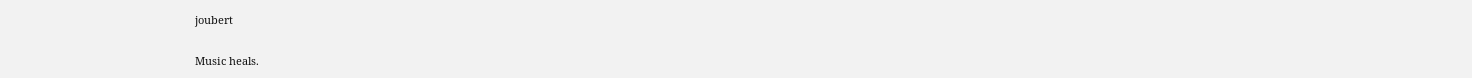joubert

Music heals.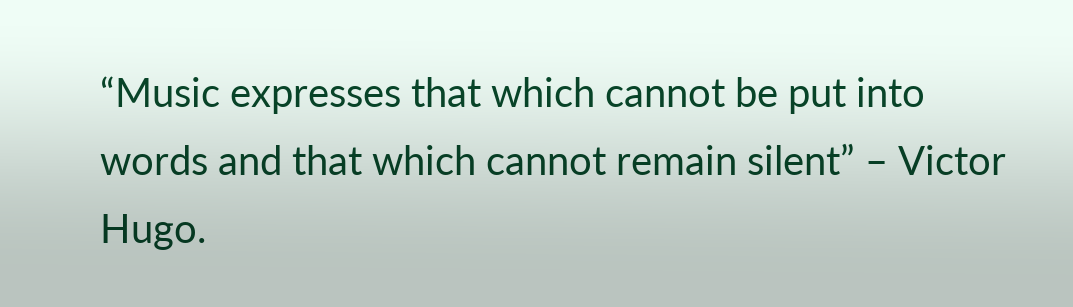“Music expresses that which cannot be put into words and that which cannot remain silent” – Victor Hugo.